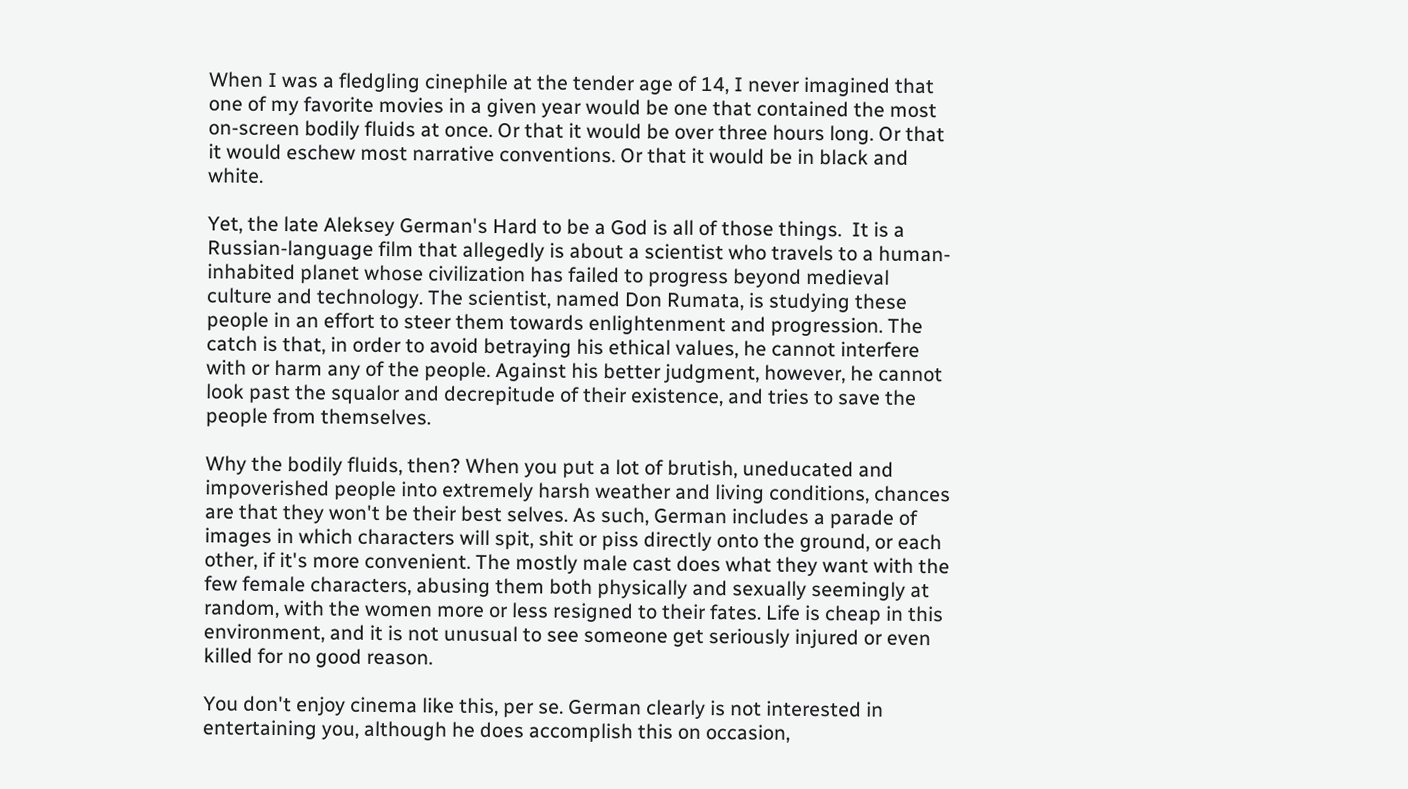When I was a fledgling cinephile at the tender age of 14, I never imagined that one of my favorite movies in a given year would be one that contained the most on-screen bodily fluids at once. Or that it would be over three hours long. Or that it would eschew most narrative conventions. Or that it would be in black and white.

Yet, the late Aleksey German's Hard to be a God is all of those things.  It is a Russian-language film that allegedly is about a scientist who travels to a human-inhabited planet whose civilization has failed to progress beyond medieval culture and technology. The scientist, named Don Rumata, is studying these people in an effort to steer them towards enlightenment and progression. The catch is that, in order to avoid betraying his ethical values, he cannot interfere with or harm any of the people. Against his better judgment, however, he cannot look past the squalor and decrepitude of their existence, and tries to save the people from themselves.

Why the bodily fluids, then? When you put a lot of brutish, uneducated and impoverished people into extremely harsh weather and living conditions, chances are that they won't be their best selves. As such, German includes a parade of images in which characters will spit, shit or piss directly onto the ground, or each other, if it's more convenient. The mostly male cast does what they want with the few female characters, abusing them both physically and sexually seemingly at random, with the women more or less resigned to their fates. Life is cheap in this environment, and it is not unusual to see someone get seriously injured or even killed for no good reason.

You don't enjoy cinema like this, per se. German clearly is not interested in entertaining you, although he does accomplish this on occasion,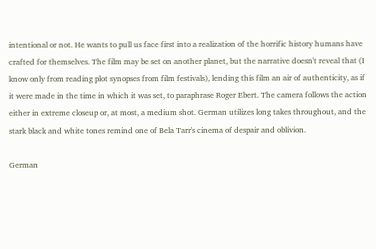intentional or not. He wants to pull us face first into a realization of the horrific history humans have crafted for themselves. The film may be set on another planet, but the narrative doesn't reveal that (I know only from reading plot synopses from film festivals), lending this film an air of authenticity, as if it were made in the time in which it was set, to paraphrase Roger Ebert. The camera follows the action either in extreme closeup or, at most, a medium shot. German utilizes long takes throughout, and the stark black and white tones remind one of Bela Tarr's cinema of despair and oblivion.

German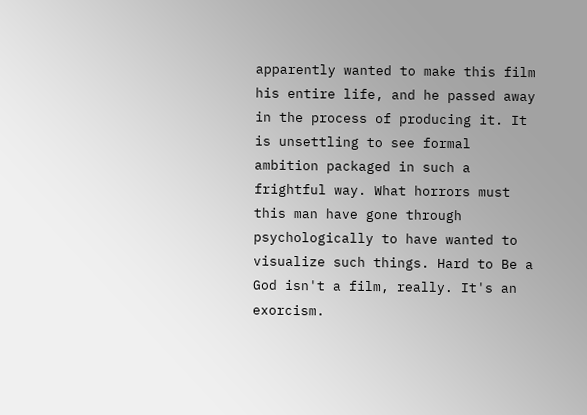apparently wanted to make this film his entire life, and he passed away in the process of producing it. It is unsettling to see formal ambition packaged in such a frightful way. What horrors must this man have gone through psychologically to have wanted to visualize such things. Hard to Be a God isn't a film, really. It's an exorcism.